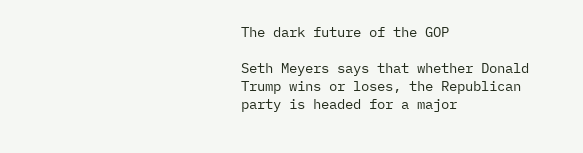The dark future of the GOP

Seth Meyers says that whether Donald Trump wins or loses, the Republican party is headed for a major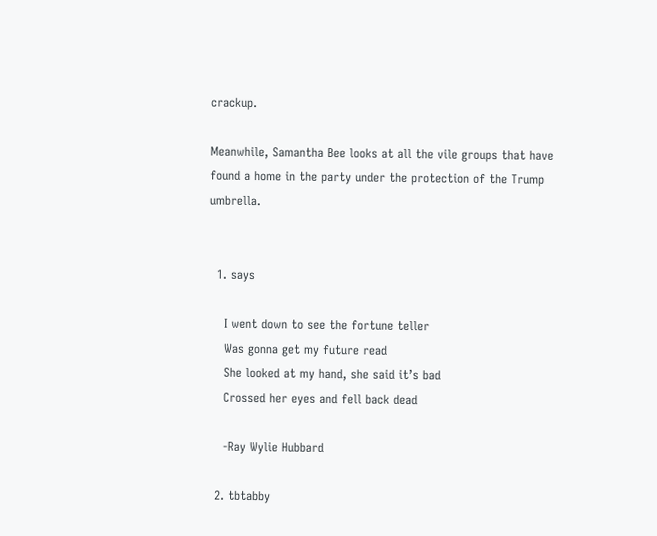crackup.

Meanwhile, Samantha Bee looks at all the vile groups that have found a home in the party under the protection of the Trump umbrella.


  1. says

    I went down to see the fortune teller
    Was gonna get my future read
    She looked at my hand, she said it’s bad
    Crossed her eyes and fell back dead

    -Ray Wylie Hubbard

  2. tbtabby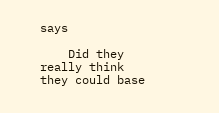says

    Did they really think they could base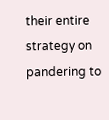their entire strategy on pandering to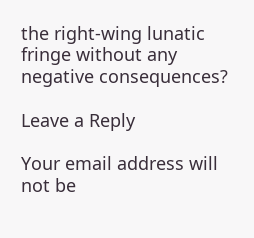the right-wing lunatic fringe without any negative consequences?

Leave a Reply

Your email address will not be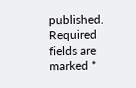published. Required fields are marked *